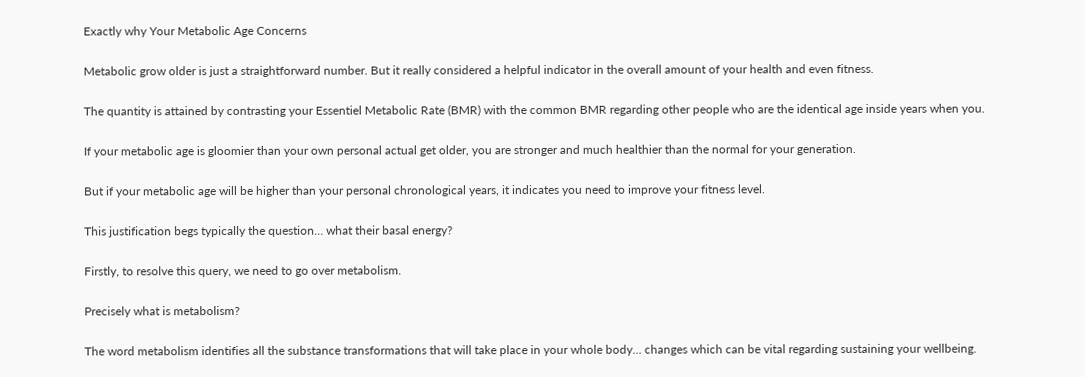Exactly why Your Metabolic Age Concerns

Metabolic grow older is just a straightforward number. But it really considered a helpful indicator in the overall amount of your health and even fitness.

The quantity is attained by contrasting your Essentiel Metabolic Rate (BMR) with the common BMR regarding other people who are the identical age inside years when you.

If your metabolic age is gloomier than your own personal actual get older, you are stronger and much healthier than the normal for your generation.

But if your metabolic age will be higher than your personal chronological years, it indicates you need to improve your fitness level.

This justification begs typically the question… what their basal energy?

Firstly, to resolve this query, we need to go over metabolism.

Precisely what is metabolism?

The word metabolism identifies all the substance transformations that will take place in your whole body… changes which can be vital regarding sustaining your wellbeing.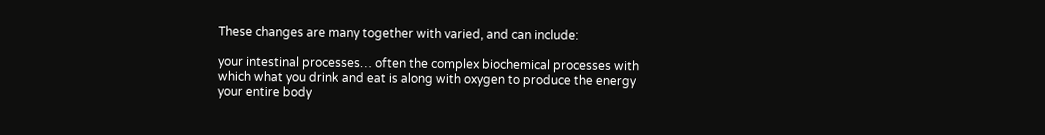These changes are many together with varied, and can include:

your intestinal processes… often the complex biochemical processes with which what you drink and eat is along with oxygen to produce the energy your entire body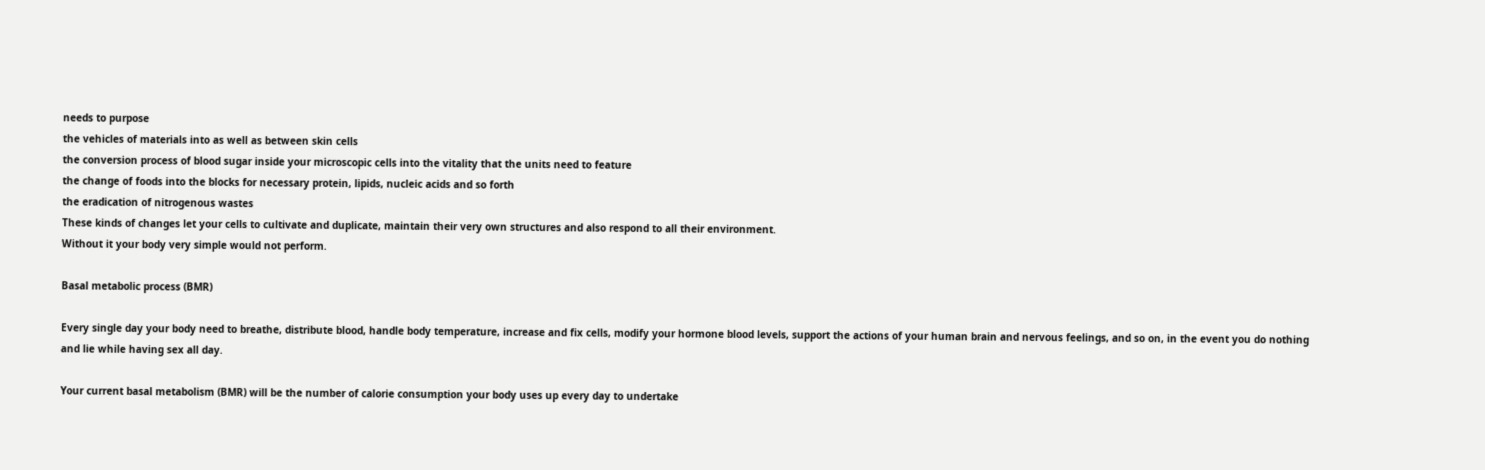needs to purpose
the vehicles of materials into as well as between skin cells
the conversion process of blood sugar inside your microscopic cells into the vitality that the units need to feature
the change of foods into the blocks for necessary protein, lipids, nucleic acids and so forth
the eradication of nitrogenous wastes
These kinds of changes let your cells to cultivate and duplicate, maintain their very own structures and also respond to all their environment.
Without it your body very simple would not perform.

Basal metabolic process (BMR)

Every single day your body need to breathe, distribute blood, handle body temperature, increase and fix cells, modify your hormone blood levels, support the actions of your human brain and nervous feelings, and so on, in the event you do nothing and lie while having sex all day.

Your current basal metabolism (BMR) will be the number of calorie consumption your body uses up every day to undertake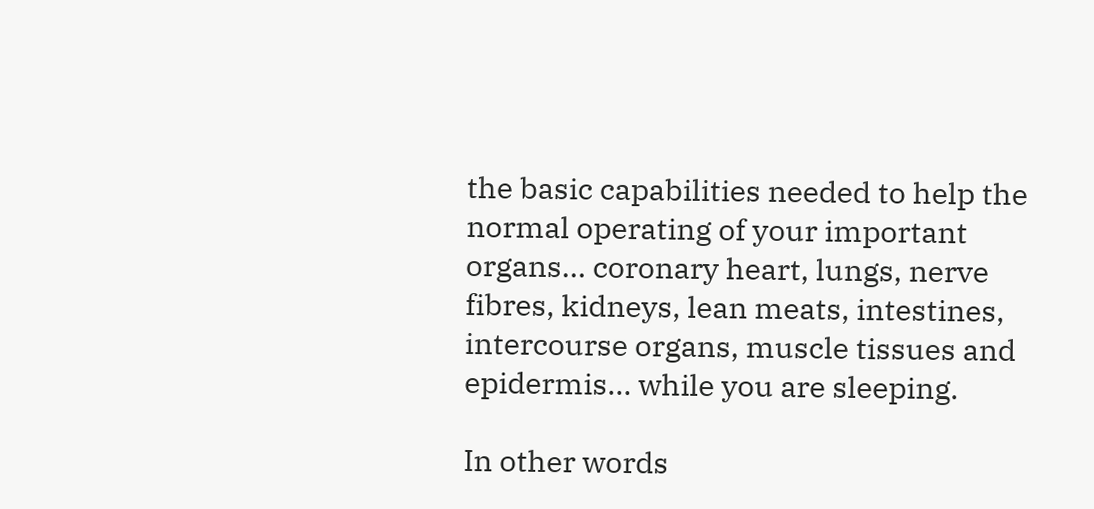the basic capabilities needed to help the normal operating of your important organs… coronary heart, lungs, nerve fibres, kidneys, lean meats, intestines, intercourse organs, muscle tissues and epidermis… while you are sleeping.

In other words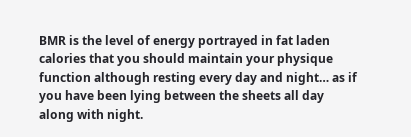BMR is the level of energy portrayed in fat laden calories that you should maintain your physique function although resting every day and night… as if you have been lying between the sheets all day along with night.